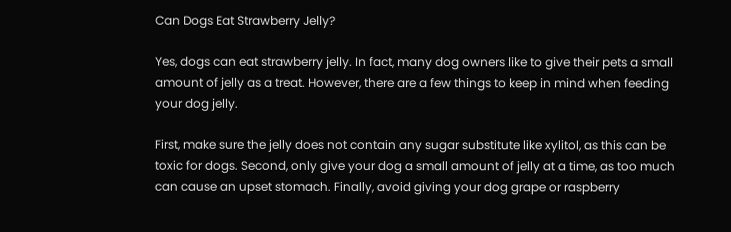Can Dogs Eat Strawberry Jelly?

Yes, dogs can eat strawberry jelly. In fact, many dog owners like to give their pets a small amount of jelly as a treat. However, there are a few things to keep in mind when feeding your dog jelly.

First, make sure the jelly does not contain any sugar substitute like xylitol, as this can be toxic for dogs. Second, only give your dog a small amount of jelly at a time, as too much can cause an upset stomach. Finally, avoid giving your dog grape or raspberry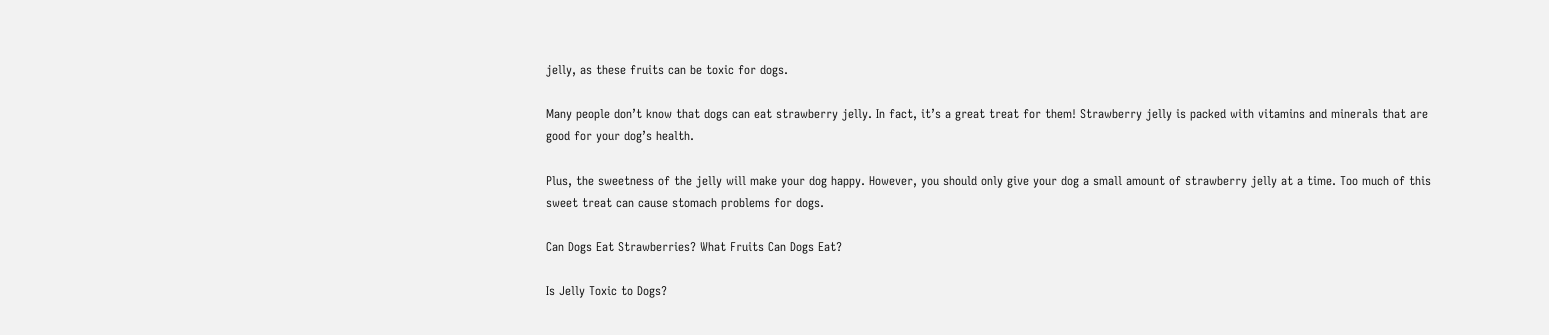jelly, as these fruits can be toxic for dogs.

Many people don’t know that dogs can eat strawberry jelly. In fact, it’s a great treat for them! Strawberry jelly is packed with vitamins and minerals that are good for your dog’s health.

Plus, the sweetness of the jelly will make your dog happy. However, you should only give your dog a small amount of strawberry jelly at a time. Too much of this sweet treat can cause stomach problems for dogs.

Can Dogs Eat Strawberries? What Fruits Can Dogs Eat?

Is Jelly Toxic to Dogs?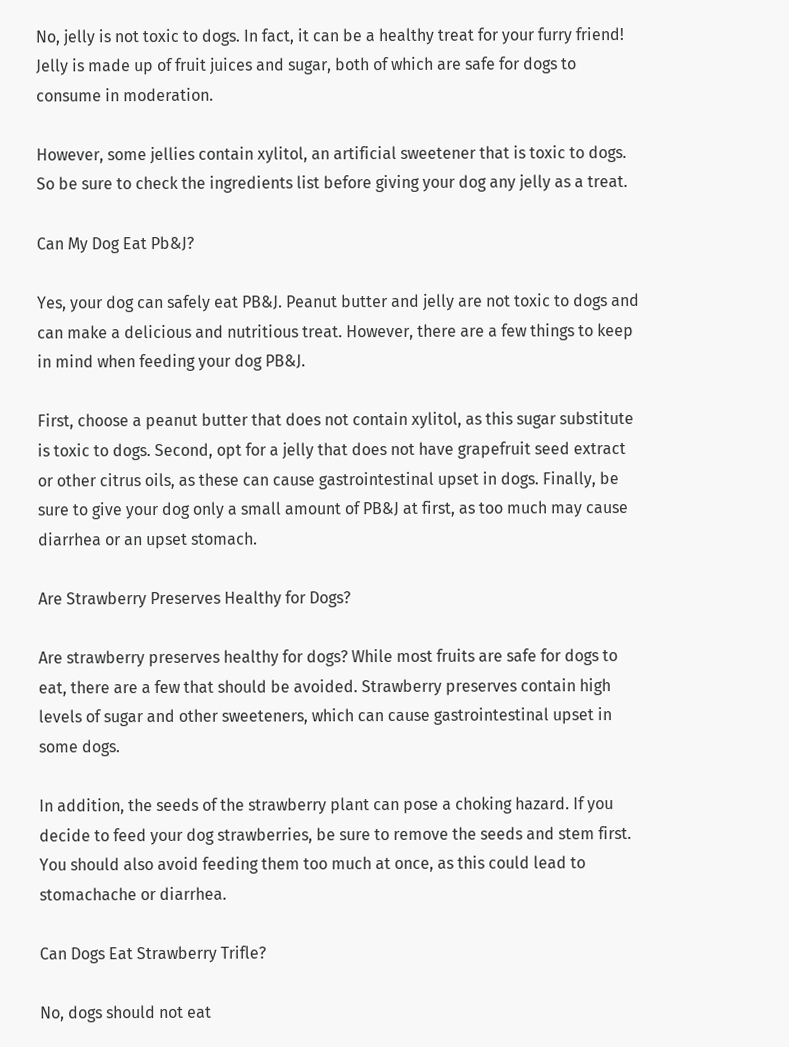No, jelly is not toxic to dogs. In fact, it can be a healthy treat for your furry friend! Jelly is made up of fruit juices and sugar, both of which are safe for dogs to consume in moderation.

However, some jellies contain xylitol, an artificial sweetener that is toxic to dogs. So be sure to check the ingredients list before giving your dog any jelly as a treat.

Can My Dog Eat Pb&J?

Yes, your dog can safely eat PB&J. Peanut butter and jelly are not toxic to dogs and can make a delicious and nutritious treat. However, there are a few things to keep in mind when feeding your dog PB&J.

First, choose a peanut butter that does not contain xylitol, as this sugar substitute is toxic to dogs. Second, opt for a jelly that does not have grapefruit seed extract or other citrus oils, as these can cause gastrointestinal upset in dogs. Finally, be sure to give your dog only a small amount of PB&J at first, as too much may cause diarrhea or an upset stomach.

Are Strawberry Preserves Healthy for Dogs?

Are strawberry preserves healthy for dogs? While most fruits are safe for dogs to eat, there are a few that should be avoided. Strawberry preserves contain high levels of sugar and other sweeteners, which can cause gastrointestinal upset in some dogs.

In addition, the seeds of the strawberry plant can pose a choking hazard. If you decide to feed your dog strawberries, be sure to remove the seeds and stem first. You should also avoid feeding them too much at once, as this could lead to stomachache or diarrhea.

Can Dogs Eat Strawberry Trifle?

No, dogs should not eat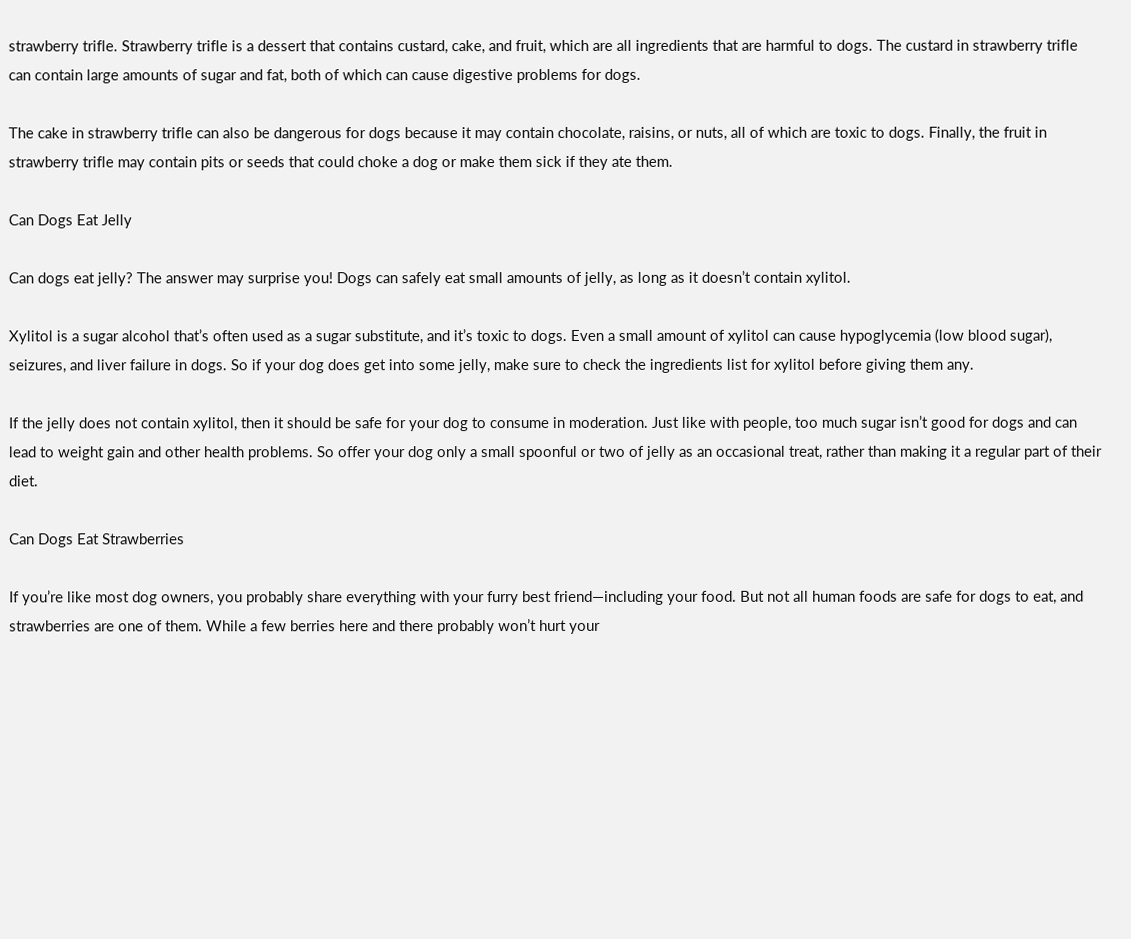strawberry trifle. Strawberry trifle is a dessert that contains custard, cake, and fruit, which are all ingredients that are harmful to dogs. The custard in strawberry trifle can contain large amounts of sugar and fat, both of which can cause digestive problems for dogs.

The cake in strawberry trifle can also be dangerous for dogs because it may contain chocolate, raisins, or nuts, all of which are toxic to dogs. Finally, the fruit in strawberry trifle may contain pits or seeds that could choke a dog or make them sick if they ate them.

Can Dogs Eat Jelly

Can dogs eat jelly? The answer may surprise you! Dogs can safely eat small amounts of jelly, as long as it doesn’t contain xylitol.

Xylitol is a sugar alcohol that’s often used as a sugar substitute, and it’s toxic to dogs. Even a small amount of xylitol can cause hypoglycemia (low blood sugar), seizures, and liver failure in dogs. So if your dog does get into some jelly, make sure to check the ingredients list for xylitol before giving them any.

If the jelly does not contain xylitol, then it should be safe for your dog to consume in moderation. Just like with people, too much sugar isn’t good for dogs and can lead to weight gain and other health problems. So offer your dog only a small spoonful or two of jelly as an occasional treat, rather than making it a regular part of their diet.

Can Dogs Eat Strawberries

If you’re like most dog owners, you probably share everything with your furry best friend—including your food. But not all human foods are safe for dogs to eat, and strawberries are one of them. While a few berries here and there probably won’t hurt your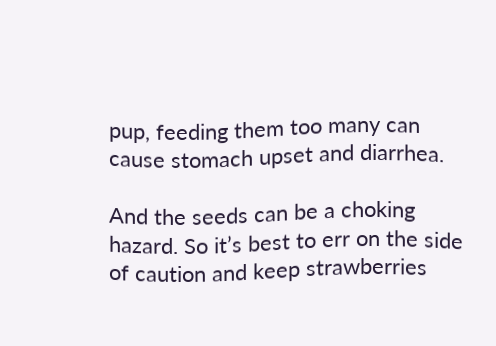pup, feeding them too many can cause stomach upset and diarrhea.

And the seeds can be a choking hazard. So it’s best to err on the side of caution and keep strawberries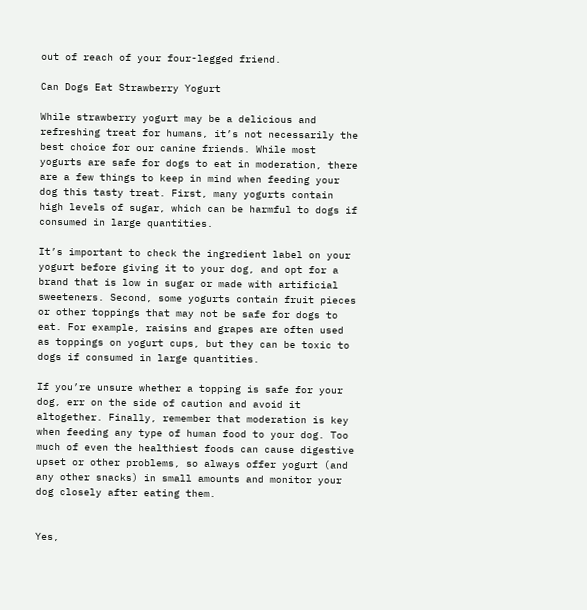out of reach of your four-legged friend.

Can Dogs Eat Strawberry Yogurt

While strawberry yogurt may be a delicious and refreshing treat for humans, it’s not necessarily the best choice for our canine friends. While most yogurts are safe for dogs to eat in moderation, there are a few things to keep in mind when feeding your dog this tasty treat. First, many yogurts contain high levels of sugar, which can be harmful to dogs if consumed in large quantities.

It’s important to check the ingredient label on your yogurt before giving it to your dog, and opt for a brand that is low in sugar or made with artificial sweeteners. Second, some yogurts contain fruit pieces or other toppings that may not be safe for dogs to eat. For example, raisins and grapes are often used as toppings on yogurt cups, but they can be toxic to dogs if consumed in large quantities.

If you’re unsure whether a topping is safe for your dog, err on the side of caution and avoid it altogether. Finally, remember that moderation is key when feeding any type of human food to your dog. Too much of even the healthiest foods can cause digestive upset or other problems, so always offer yogurt (and any other snacks) in small amounts and monitor your dog closely after eating them.


Yes,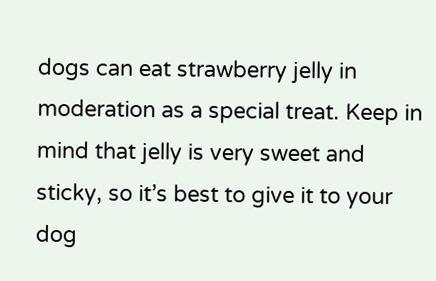dogs can eat strawberry jelly in moderation as a special treat. Keep in mind that jelly is very sweet and sticky, so it’s best to give it to your dog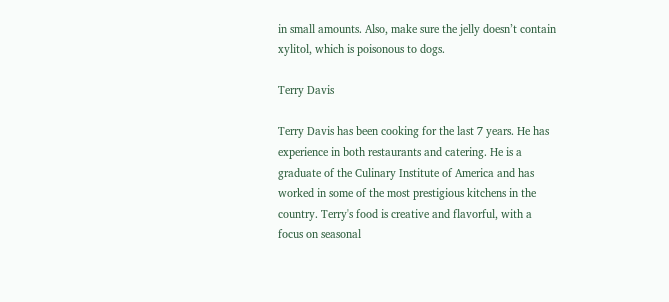in small amounts. Also, make sure the jelly doesn’t contain xylitol, which is poisonous to dogs.

Terry Davis

Terry Davis has been cooking for the last 7 years. He has experience in both restaurants and catering. He is a graduate of the Culinary Institute of America and has worked in some of the most prestigious kitchens in the country. Terry's food is creative and flavorful, with a focus on seasonal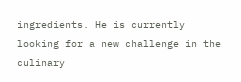ingredients. He is currently looking for a new challenge in the culinary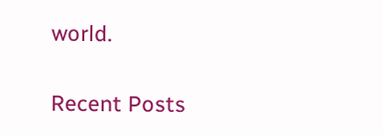world.

Recent Posts